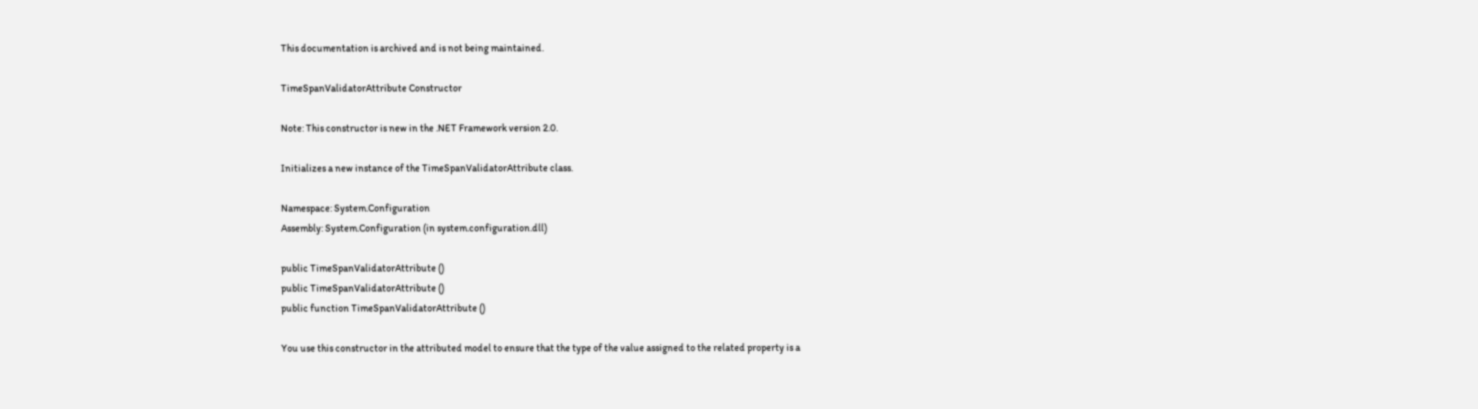This documentation is archived and is not being maintained.

TimeSpanValidatorAttribute Constructor

Note: This constructor is new in the .NET Framework version 2.0.

Initializes a new instance of the TimeSpanValidatorAttribute class.

Namespace: System.Configuration
Assembly: System.Configuration (in system.configuration.dll)

public TimeSpanValidatorAttribute ()
public TimeSpanValidatorAttribute ()
public function TimeSpanValidatorAttribute ()

You use this constructor in the attributed model to ensure that the type of the value assigned to the related property is a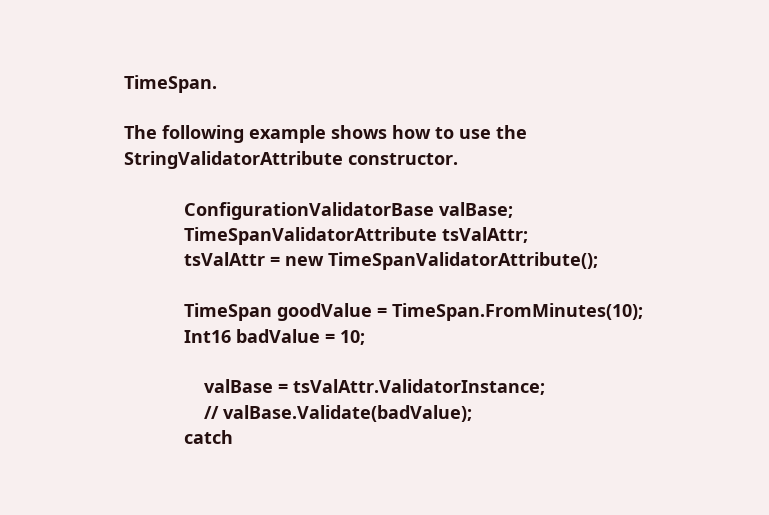TimeSpan.

The following example shows how to use the StringValidatorAttribute constructor.

            ConfigurationValidatorBase valBase;
            TimeSpanValidatorAttribute tsValAttr;
            tsValAttr = new TimeSpanValidatorAttribute();

            TimeSpan goodValue = TimeSpan.FromMinutes(10);
            Int16 badValue = 10;

                valBase = tsValAttr.ValidatorInstance;
                // valBase.Validate(badValue);
            catch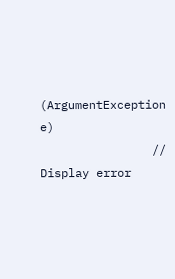(ArgumentException e)
                // Display error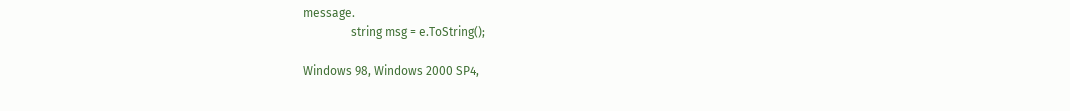message.
                string msg = e.ToString();

Windows 98, Windows 2000 SP4,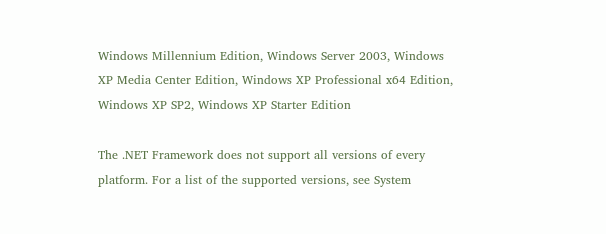Windows Millennium Edition, Windows Server 2003, Windows XP Media Center Edition, Windows XP Professional x64 Edition, Windows XP SP2, Windows XP Starter Edition

The .NET Framework does not support all versions of every platform. For a list of the supported versions, see System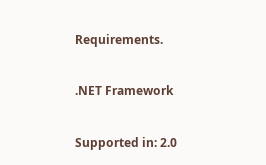Requirements.

.NET Framework

Supported in: 2.0